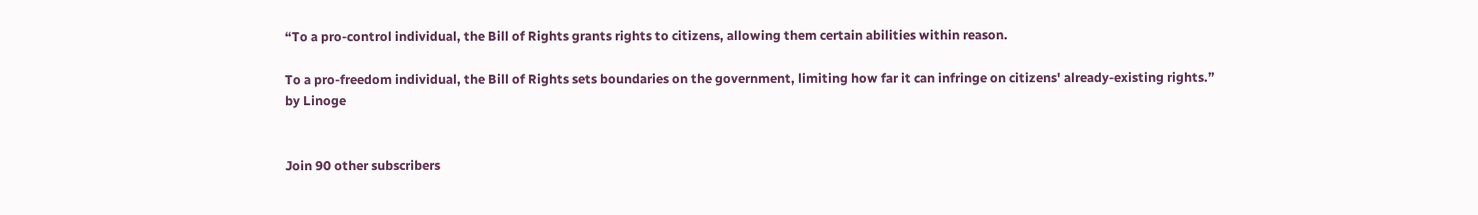“To a pro-control individual, the Bill of Rights grants rights to citizens, allowing them certain abilities within reason.

To a pro-freedom individual, the Bill of Rights sets boundaries on the government, limiting how far it can infringe on citizens' already-existing rights.”
by Linoge


Join 90 other subscribers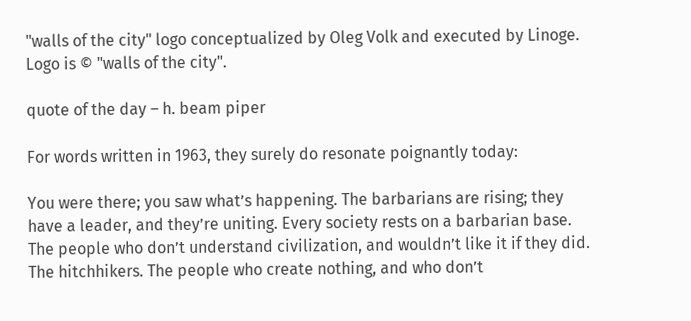"walls of the city" logo conceptualized by Oleg Volk and executed by Linoge. Logo is © "walls of the city".

quote of the day – h. beam piper

For words written in 1963, they surely do resonate poignantly today:

You were there; you saw what’s happening. The barbarians are rising; they have a leader, and they’re uniting. Every society rests on a barbarian base. The people who don’t understand civilization, and wouldn’t like it if they did. The hitchhikers. The people who create nothing, and who don’t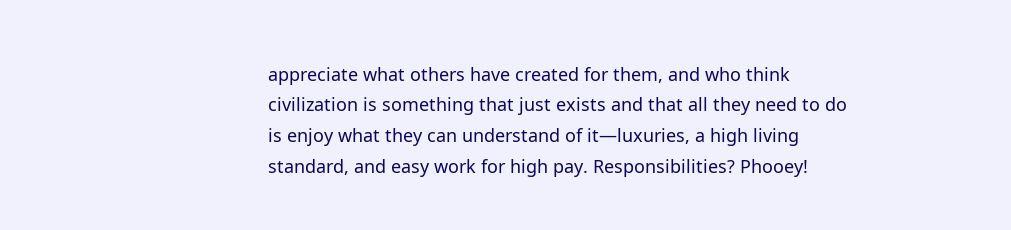appreciate what others have created for them, and who think civilization is something that just exists and that all they need to do is enjoy what they can understand of it—luxuries, a high living standard, and easy work for high pay. Responsibilities? Phooey!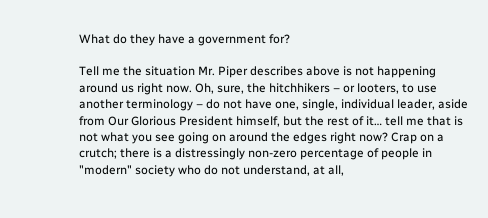What do they have a government for?

Tell me the situation Mr. Piper describes above is not happening around us right now. Oh, sure, the hitchhikers – or looters, to use another terminology – do not have one, single, individual leader, aside from Our Glorious President himself, but the rest of it… tell me that is not what you see going on around the edges right now? Crap on a crutch; there is a distressingly non-zero percentage of people in "modern" society who do not understand, at all,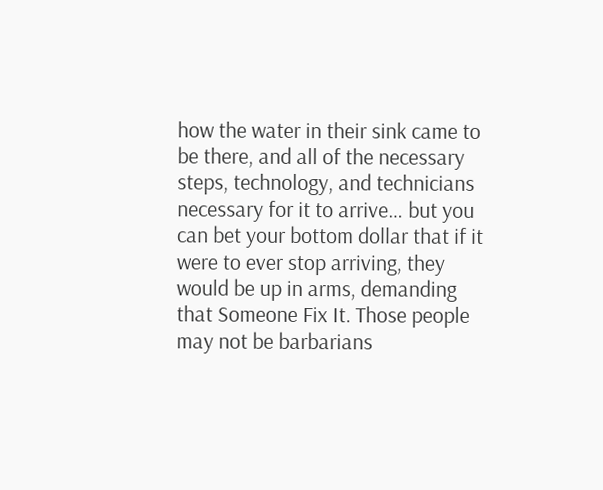how the water in their sink came to be there, and all of the necessary steps, technology, and technicians necessary for it to arrive… but you can bet your bottom dollar that if it were to ever stop arriving, they would be up in arms, demanding that Someone Fix It. Those people may not be barbarians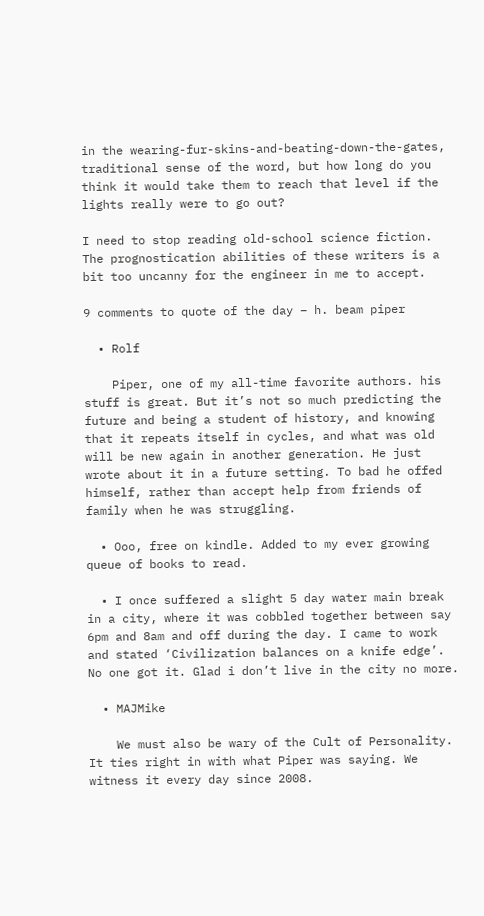in the wearing-fur-skins-and-beating-down-the-gates, traditional sense of the word, but how long do you think it would take them to reach that level if the lights really were to go out?

I need to stop reading old-school science fiction. The prognostication abilities of these writers is a bit too uncanny for the engineer in me to accept.

9 comments to quote of the day – h. beam piper

  • Rolf

    Piper, one of my all-time favorite authors. his stuff is great. But it’s not so much predicting the future and being a student of history, and knowing that it repeats itself in cycles, and what was old will be new again in another generation. He just wrote about it in a future setting. To bad he offed himself, rather than accept help from friends of family when he was struggling.

  • Ooo, free on kindle. Added to my ever growing queue of books to read.

  • I once suffered a slight 5 day water main break in a city, where it was cobbled together between say 6pm and 8am and off during the day. I came to work and stated ‘Civilization balances on a knife edge’. No one got it. Glad i don’t live in the city no more.

  • MAJMike

    We must also be wary of the Cult of Personality. It ties right in with what Piper was saying. We witness it every day since 2008.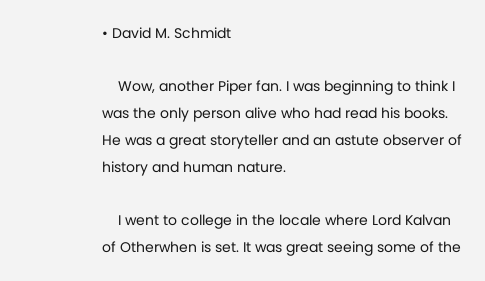• David M. Schmidt

    Wow, another Piper fan. I was beginning to think I was the only person alive who had read his books. He was a great storyteller and an astute observer of history and human nature.

    I went to college in the locale where Lord Kalvan of Otherwhen is set. It was great seeing some of the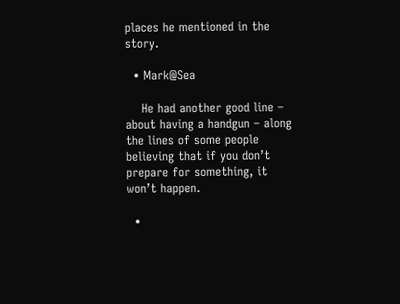places he mentioned in the story.

  • Mark@Sea

    He had another good line – about having a handgun – along the lines of some people believing that if you don’t prepare for something, it won’t happen.

  •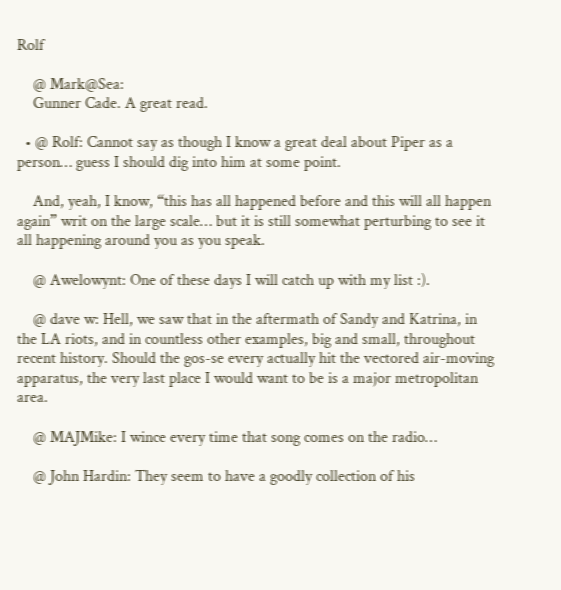Rolf

    @ Mark@Sea:
    Gunner Cade. A great read.

  • @ Rolf: Cannot say as though I know a great deal about Piper as a person… guess I should dig into him at some point.

    And, yeah, I know, “this has all happened before and this will all happen again” writ on the large scale… but it is still somewhat perturbing to see it all happening around you as you speak.

    @ Awelowynt: One of these days I will catch up with my list :).

    @ dave w: Hell, we saw that in the aftermath of Sandy and Katrina, in the LA riots, and in countless other examples, big and small, throughout recent history. Should the gos-se every actually hit the vectored air-moving apparatus, the very last place I would want to be is a major metropolitan area.

    @ MAJMike: I wince every time that song comes on the radio…

    @ John Hardin: They seem to have a goodly collection of his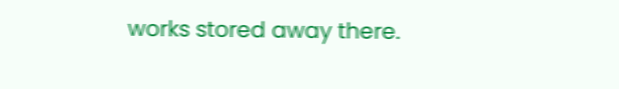works stored away there.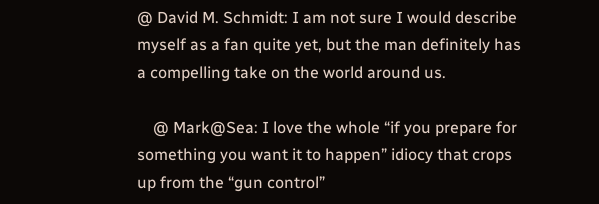@ David M. Schmidt: I am not sure I would describe myself as a fan quite yet, but the man definitely has a compelling take on the world around us.

    @ Mark@Sea: I love the whole “if you prepare for something you want it to happen” idiocy that crops up from the “gun control”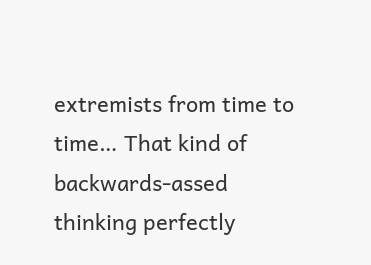extremists from time to time… That kind of backwards-assed thinking perfectly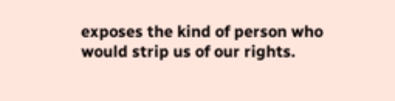exposes the kind of person who would strip us of our rights.